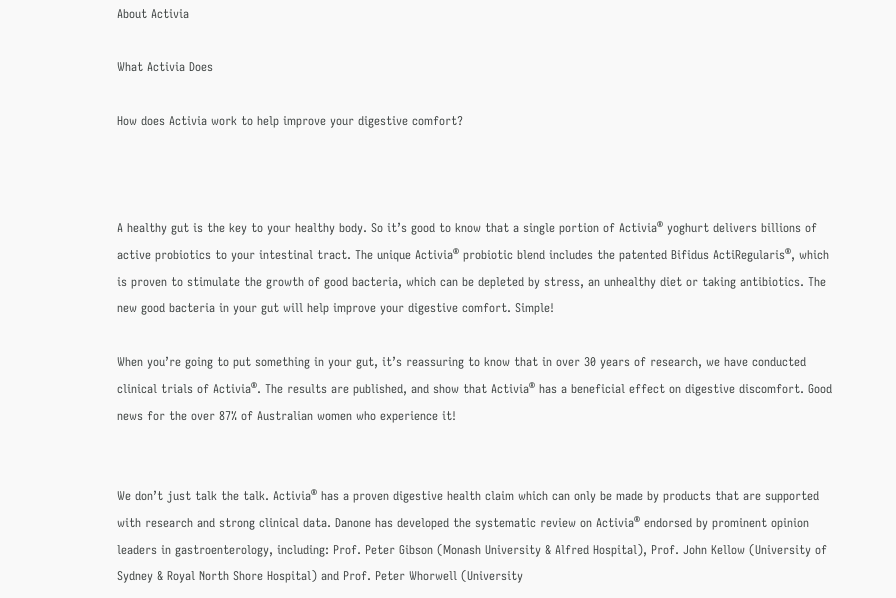About Activia

What Activia Does

How does Activia work to help improve your digestive comfort?



A healthy gut is the key to your healthy body. So it’s good to know that a single portion of Activia® yoghurt delivers billions of active probiotics to your intestinal tract. The unique Activia® probiotic blend includes the patented Bifidus ActiRegularis®, which is proven to stimulate the growth of good bacteria, which can be depleted by stress, an unhealthy diet or taking antibiotics. The new good bacteria in your gut will help improve your digestive comfort. Simple!

When you’re going to put something in your gut, it’s reassuring to know that in over 30 years of research, we have conducted clinical trials of Activia®. The results are published, and show that Activia® has a beneficial effect on digestive discomfort. Good news for the over 87% of Australian women who experience it!


We don’t just talk the talk. Activia® has a proven digestive health claim which can only be made by products that are supported with research and strong clinical data. Danone has developed the systematic review on Activia® endorsed by prominent opinion leaders in gastroenterology, including: Prof. Peter Gibson (Monash University & Alfred Hospital), Prof. John Kellow (University of Sydney & Royal North Shore Hospital) and Prof. Peter Whorwell (University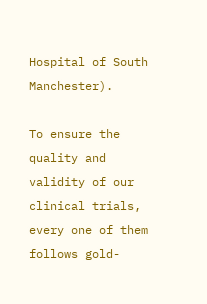Hospital of South Manchester).

To ensure the quality and validity of our clinical trials, every one of them follows gold-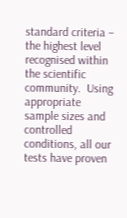standard criteria – the highest level recognised within the scientific community.  Using appropriate sample sizes and controlled conditions, all our tests have proven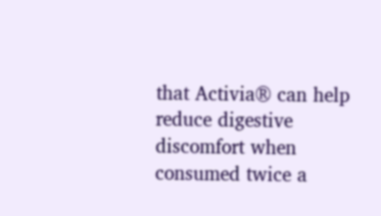that Activia® can help reduce digestive discomfort when consumed twice a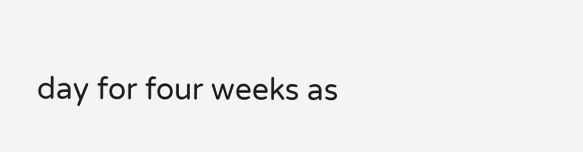day for four weeks as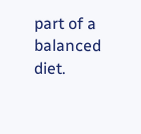part of a balanced diet.